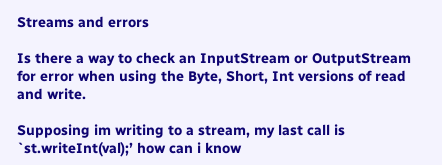Streams and errors

Is there a way to check an InputStream or OutputStream for error when using the Byte, Short, Int versions of read and write.

Supposing im writing to a stream, my last call is `st.writeInt(val);’ how can i know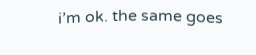i’m ok. the same goes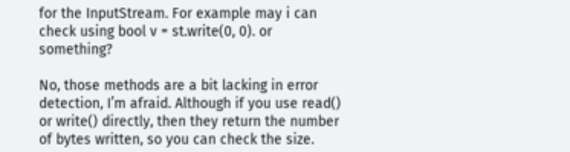for the InputStream. For example may i can check using bool v = st.write(0, 0). or something?

No, those methods are a bit lacking in error detection, I’m afraid. Although if you use read() or write() directly, then they return the number of bytes written, so you can check the size.